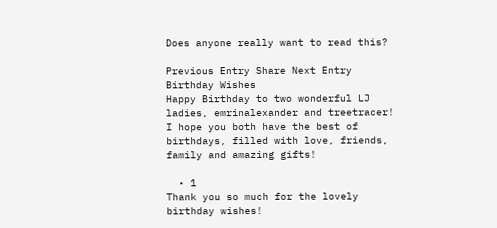Does anyone really want to read this?

Previous Entry Share Next Entry
Birthday Wishes
Happy Birthday to two wonderful LJ ladies, emrinalexander and treetracer! I hope you both have the best of birthdays, filled with love, friends, family and amazing gifts!

  • 1
Thank you so much for the lovely birthday wishes!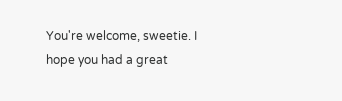You're welcome, sweetie. I hope you had a great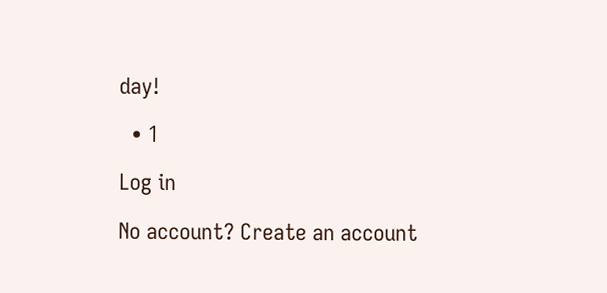day!

  • 1

Log in

No account? Create an account